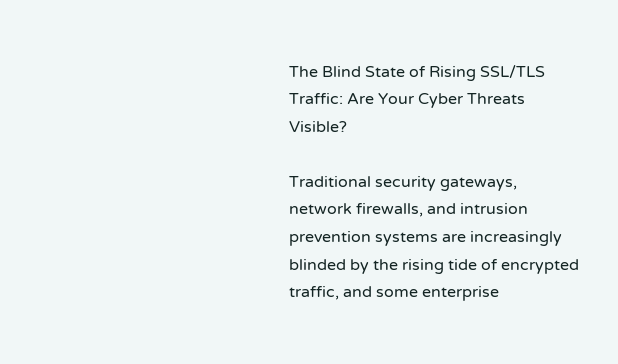The Blind State of Rising SSL/TLS Traffic: Are Your Cyber Threats Visible?

Traditional security gateways, network firewalls, and intrusion prevention systems are increasingly blinded by the rising tide of encrypted traffic, and some enterprise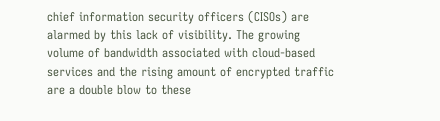chief information security officers (CISOs) are alarmed by this lack of visibility. The growing volume of bandwidth associated with cloud-based services and the rising amount of encrypted traffic are a double blow to these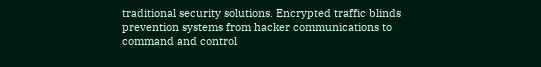traditional security solutions. Encrypted traffic blinds prevention systems from hacker communications to command and control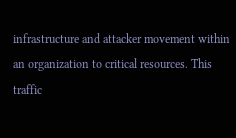infrastructure and attacker movement within an organization to critical resources. This traffic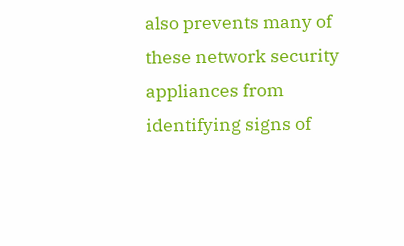also prevents many of these network security appliances from identifying signs of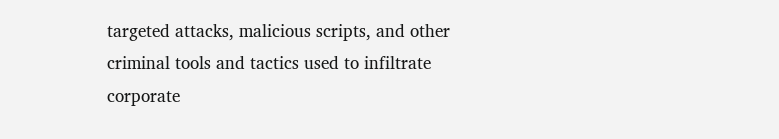targeted attacks, malicious scripts, and other criminal tools and tactics used to infiltrate corporate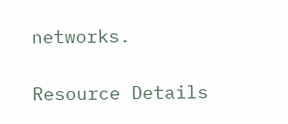networks.

Resource Details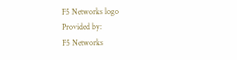F5 Networks logo
Provided by:
F5 Networks